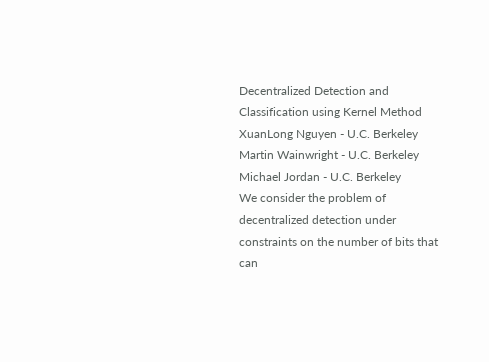Decentralized Detection and Classification using Kernel Method
XuanLong Nguyen - U.C. Berkeley
Martin Wainwright - U.C. Berkeley
Michael Jordan - U.C. Berkeley
We consider the problem of decentralized detection under constraints on the number of bits that can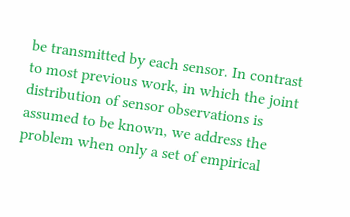be transmitted by each sensor. In contrast to most previous work, in which the joint distribution of sensor observations is assumed to be known, we address the problem when only a set of empirical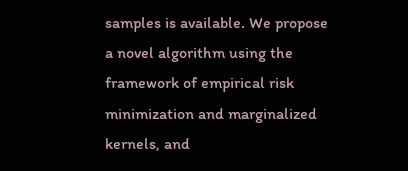samples is available. We propose a novel algorithm using the framework of empirical risk minimization and marginalized kernels, and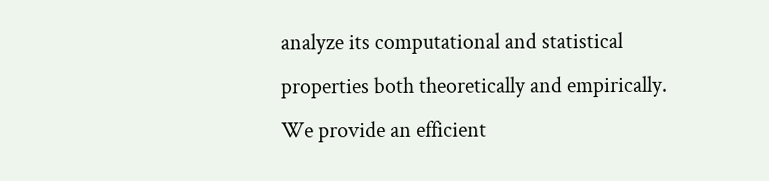analyze its computational and statistical properties both theoretically and empirically. We provide an efficient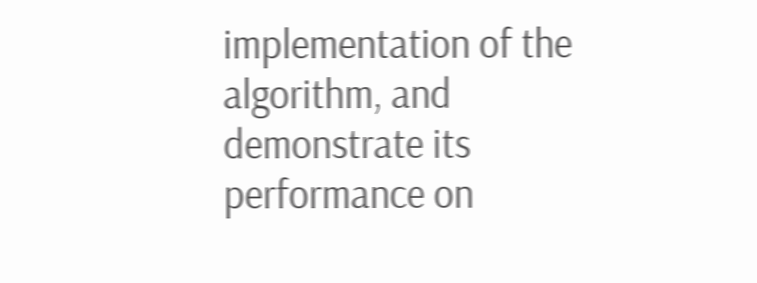implementation of the algorithm, and demonstrate its performance on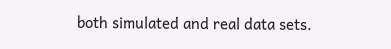both simulated and real data sets.